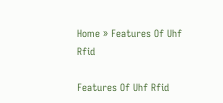Home » Features Of Uhf Rfid

Features Of Uhf Rfid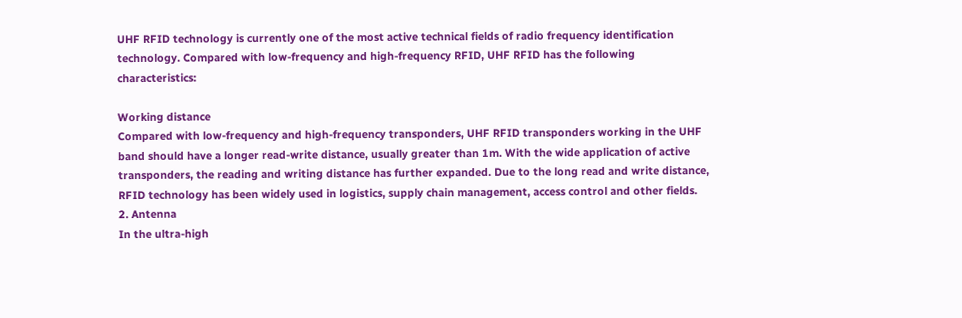UHF RFID technology is currently one of the most active technical fields of radio frequency identification technology. Compared with low-frequency and high-frequency RFID, UHF RFID has the following characteristics:

Working distance
Compared with low-frequency and high-frequency transponders, UHF RFID transponders working in the UHF band should have a longer read-write distance, usually greater than 1m. With the wide application of active transponders, the reading and writing distance has further expanded. Due to the long read and write distance, RFID technology has been widely used in logistics, supply chain management, access control and other fields.
2. Antenna
In the ultra-high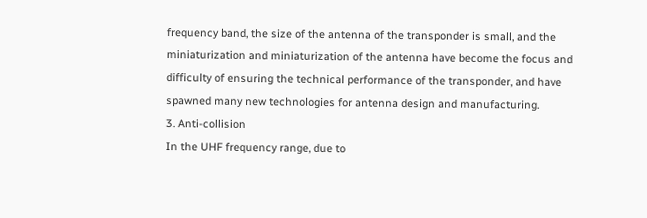frequency band, the size of the antenna of the transponder is small, and the miniaturization and miniaturization of the antenna have become the focus and difficulty of ensuring the technical performance of the transponder, and have spawned many new technologies for antenna design and manufacturing.
3. Anti-collision
In the UHF frequency range, due to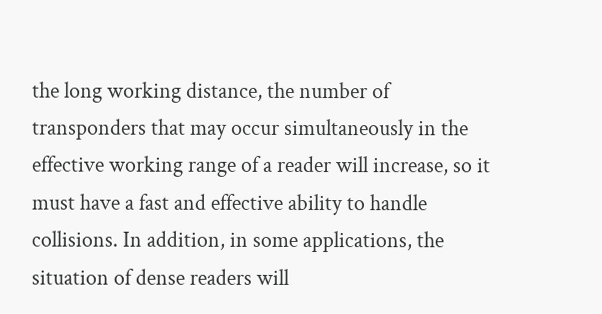the long working distance, the number of transponders that may occur simultaneously in the effective working range of a reader will increase, so it must have a fast and effective ability to handle collisions. In addition, in some applications, the situation of dense readers will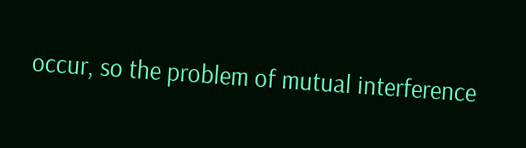occur, so the problem of mutual interference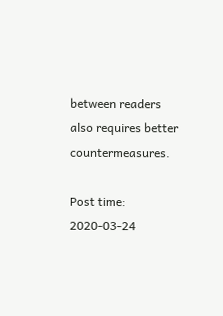between readers also requires better countermeasures.

Post time: 2020-03-24